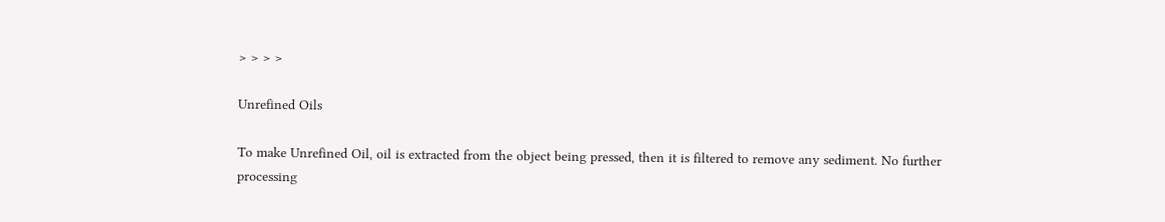> > > >

Unrefined Oils

To make Unrefined Oil, oil is extracted from the object being pressed, then it is filtered to remove any sediment. No further processing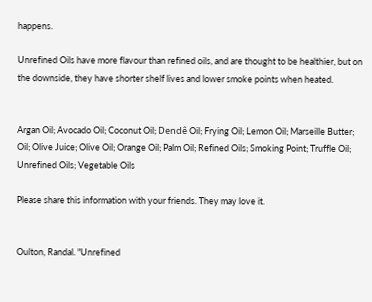happens.

Unrefined Oils have more flavour than refined oils, and are thought to be healthier, but on the downside, they have shorter shelf lives and lower smoke points when heated.


Argan Oil; Avocado Oil; Coconut Oil; Dendê Oil; Frying Oil; Lemon Oil; Marseille Butter; Oil; Olive Juice; Olive Oil; Orange Oil; Palm Oil; Refined Oils; Smoking Point; Truffle Oil; Unrefined Oils; Vegetable Oils

Please share this information with your friends. They may love it.


Oulton, Randal. "Unrefined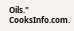Oils." CooksInfo.com.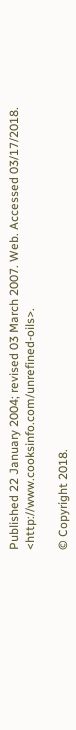Published 22 January 2004; revised 03 March 2007. Web. Accessed 03/17/2018. <http://www.cooksinfo.com/unrefined-oils>.

© Copyright 2018.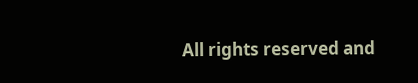All rights reserved and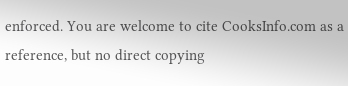enforced. You are welcome to cite CooksInfo.com as a reference, but no direct copying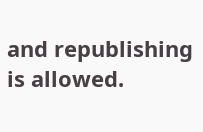and republishing is allowed.